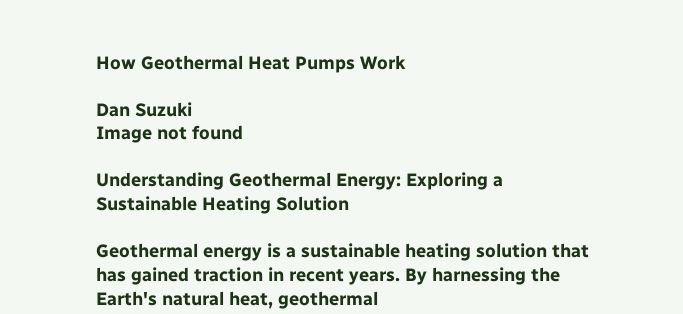How Geothermal Heat Pumps Work

Dan Suzuki
Image not found

Understanding Geothermal Energy: Exploring a Sustainable Heating Solution

Geothermal energy is a sustainable heating solution that has gained traction in recent years. By harnessing the Earth's natural heat, geothermal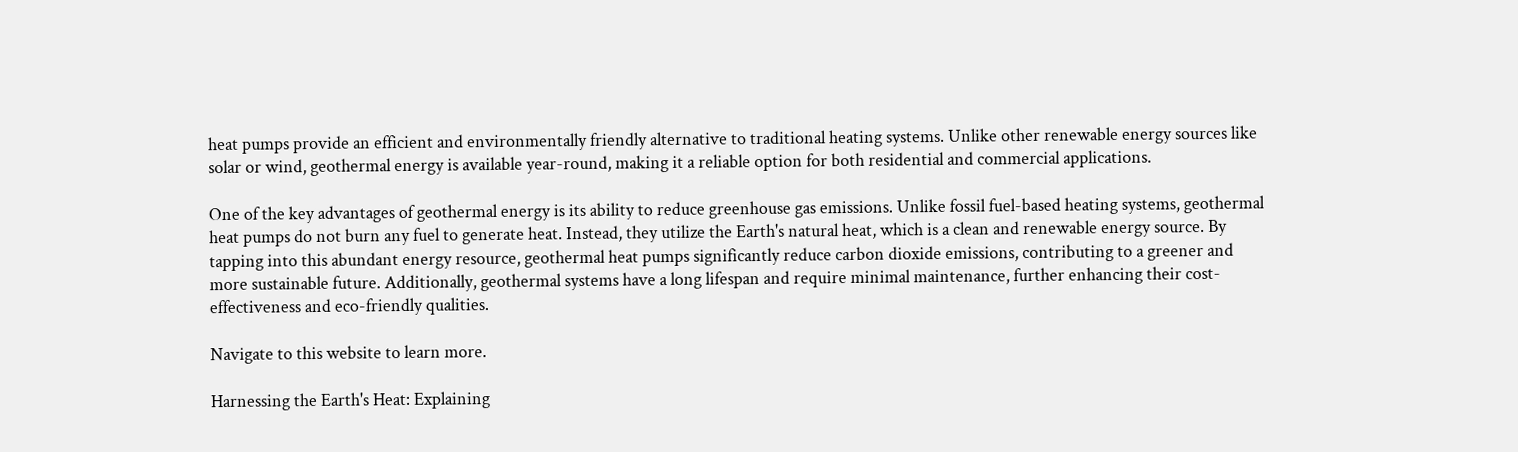heat pumps provide an efficient and environmentally friendly alternative to traditional heating systems. Unlike other renewable energy sources like solar or wind, geothermal energy is available year-round, making it a reliable option for both residential and commercial applications.

One of the key advantages of geothermal energy is its ability to reduce greenhouse gas emissions. Unlike fossil fuel-based heating systems, geothermal heat pumps do not burn any fuel to generate heat. Instead, they utilize the Earth's natural heat, which is a clean and renewable energy source. By tapping into this abundant energy resource, geothermal heat pumps significantly reduce carbon dioxide emissions, contributing to a greener and more sustainable future. Additionally, geothermal systems have a long lifespan and require minimal maintenance, further enhancing their cost-effectiveness and eco-friendly qualities.

Navigate to this website to learn more.

Harnessing the Earth's Heat: Explaining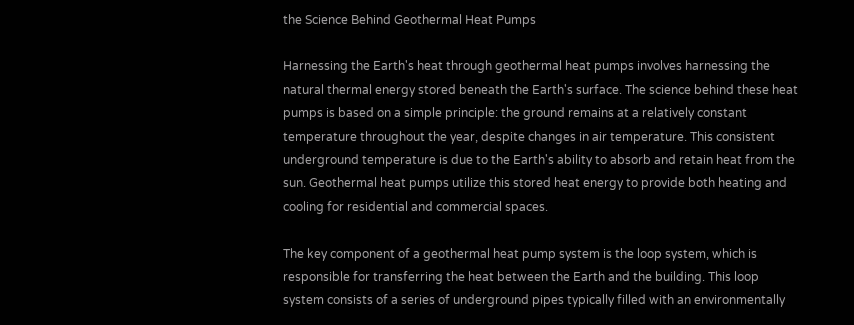the Science Behind Geothermal Heat Pumps

Harnessing the Earth's heat through geothermal heat pumps involves harnessing the natural thermal energy stored beneath the Earth's surface. The science behind these heat pumps is based on a simple principle: the ground remains at a relatively constant temperature throughout the year, despite changes in air temperature. This consistent underground temperature is due to the Earth's ability to absorb and retain heat from the sun. Geothermal heat pumps utilize this stored heat energy to provide both heating and cooling for residential and commercial spaces.

The key component of a geothermal heat pump system is the loop system, which is responsible for transferring the heat between the Earth and the building. This loop system consists of a series of underground pipes typically filled with an environmentally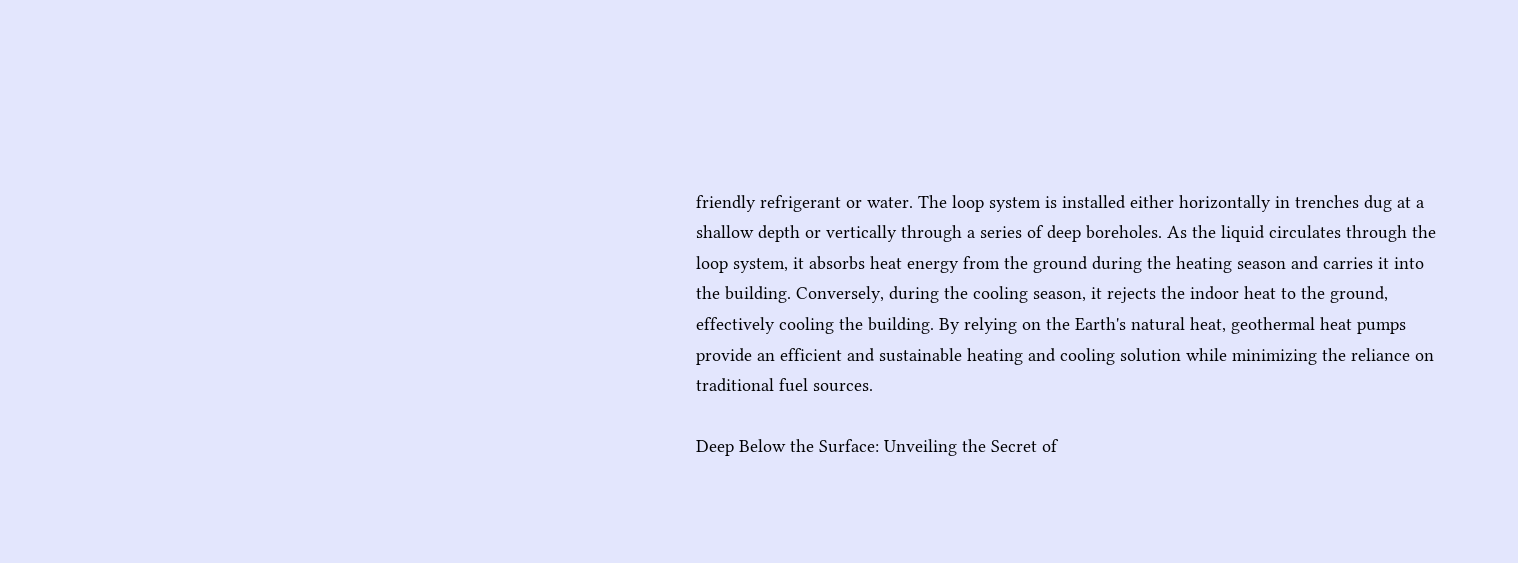friendly refrigerant or water. The loop system is installed either horizontally in trenches dug at a shallow depth or vertically through a series of deep boreholes. As the liquid circulates through the loop system, it absorbs heat energy from the ground during the heating season and carries it into the building. Conversely, during the cooling season, it rejects the indoor heat to the ground, effectively cooling the building. By relying on the Earth's natural heat, geothermal heat pumps provide an efficient and sustainable heating and cooling solution while minimizing the reliance on traditional fuel sources.

Deep Below the Surface: Unveiling the Secret of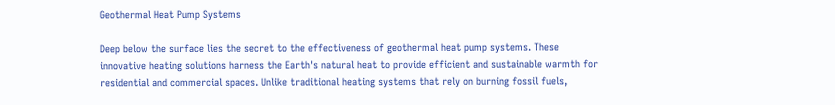Geothermal Heat Pump Systems

Deep below the surface lies the secret to the effectiveness of geothermal heat pump systems. These innovative heating solutions harness the Earth's natural heat to provide efficient and sustainable warmth for residential and commercial spaces. Unlike traditional heating systems that rely on burning fossil fuels,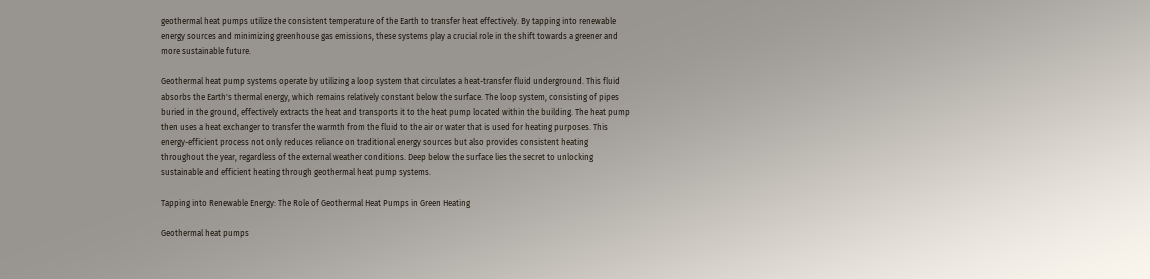geothermal heat pumps utilize the consistent temperature of the Earth to transfer heat effectively. By tapping into renewable energy sources and minimizing greenhouse gas emissions, these systems play a crucial role in the shift towards a greener and more sustainable future.

Geothermal heat pump systems operate by utilizing a loop system that circulates a heat-transfer fluid underground. This fluid absorbs the Earth's thermal energy, which remains relatively constant below the surface. The loop system, consisting of pipes buried in the ground, effectively extracts the heat and transports it to the heat pump located within the building. The heat pump then uses a heat exchanger to transfer the warmth from the fluid to the air or water that is used for heating purposes. This energy-efficient process not only reduces reliance on traditional energy sources but also provides consistent heating throughout the year, regardless of the external weather conditions. Deep below the surface lies the secret to unlocking sustainable and efficient heating through geothermal heat pump systems.

Tapping into Renewable Energy: The Role of Geothermal Heat Pumps in Green Heating

Geothermal heat pumps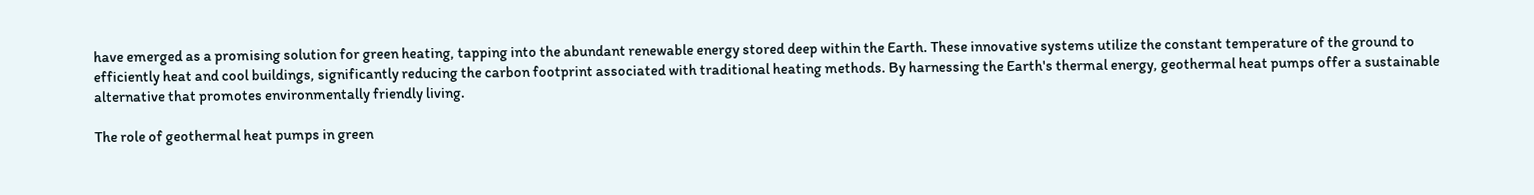have emerged as a promising solution for green heating, tapping into the abundant renewable energy stored deep within the Earth. These innovative systems utilize the constant temperature of the ground to efficiently heat and cool buildings, significantly reducing the carbon footprint associated with traditional heating methods. By harnessing the Earth's thermal energy, geothermal heat pumps offer a sustainable alternative that promotes environmentally friendly living.

The role of geothermal heat pumps in green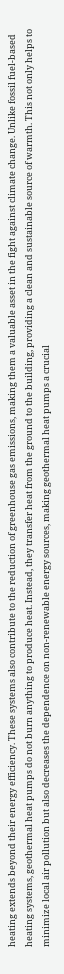heating extends beyond their energy efficiency. These systems also contribute to the reduction of greenhouse gas emissions, making them a valuable asset in the fight against climate change. Unlike fossil fuel-based heating systems, geothermal heat pumps do not burn anything to produce heat. Instead, they transfer heat from the ground to the building, providing a clean and sustainable source of warmth. This not only helps to minimize local air pollution but also decreases the dependence on non-renewable energy sources, making geothermal heat pumps a crucial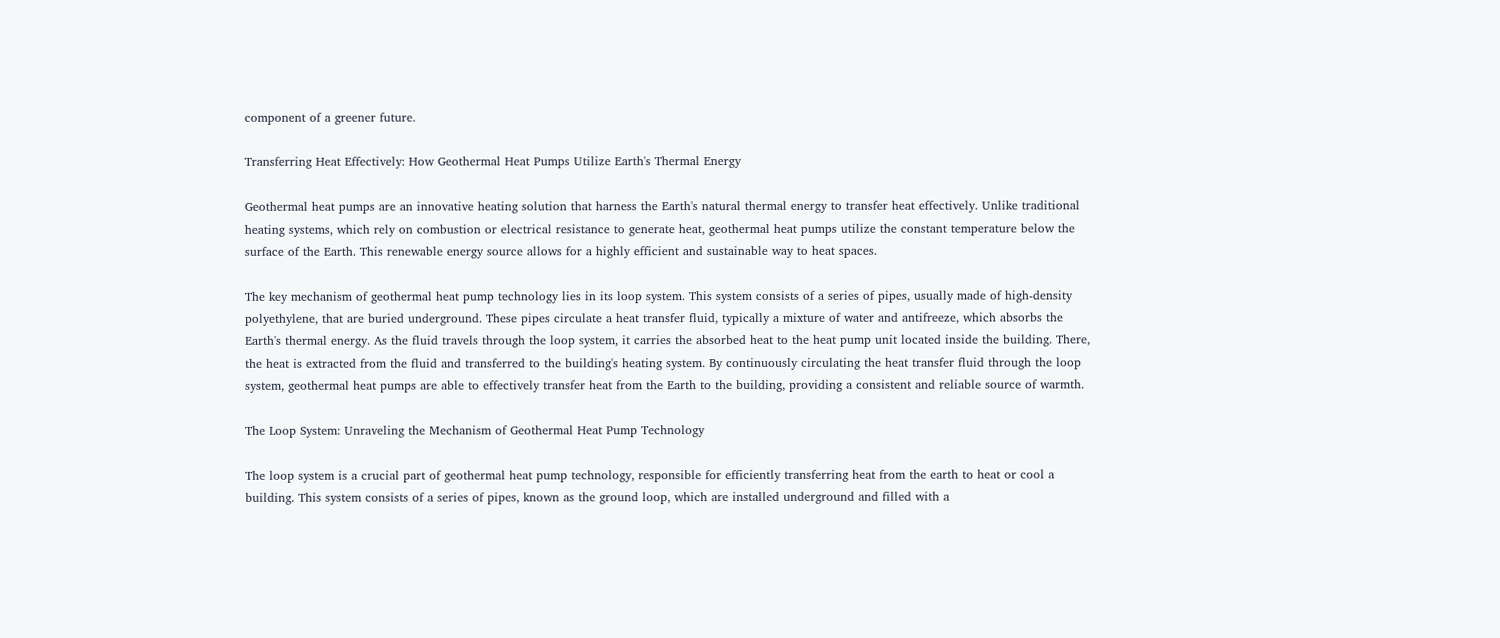component of a greener future.

Transferring Heat Effectively: How Geothermal Heat Pumps Utilize Earth's Thermal Energy

Geothermal heat pumps are an innovative heating solution that harness the Earth's natural thermal energy to transfer heat effectively. Unlike traditional heating systems, which rely on combustion or electrical resistance to generate heat, geothermal heat pumps utilize the constant temperature below the surface of the Earth. This renewable energy source allows for a highly efficient and sustainable way to heat spaces.

The key mechanism of geothermal heat pump technology lies in its loop system. This system consists of a series of pipes, usually made of high-density polyethylene, that are buried underground. These pipes circulate a heat transfer fluid, typically a mixture of water and antifreeze, which absorbs the Earth's thermal energy. As the fluid travels through the loop system, it carries the absorbed heat to the heat pump unit located inside the building. There, the heat is extracted from the fluid and transferred to the building's heating system. By continuously circulating the heat transfer fluid through the loop system, geothermal heat pumps are able to effectively transfer heat from the Earth to the building, providing a consistent and reliable source of warmth.

The Loop System: Unraveling the Mechanism of Geothermal Heat Pump Technology

The loop system is a crucial part of geothermal heat pump technology, responsible for efficiently transferring heat from the earth to heat or cool a building. This system consists of a series of pipes, known as the ground loop, which are installed underground and filled with a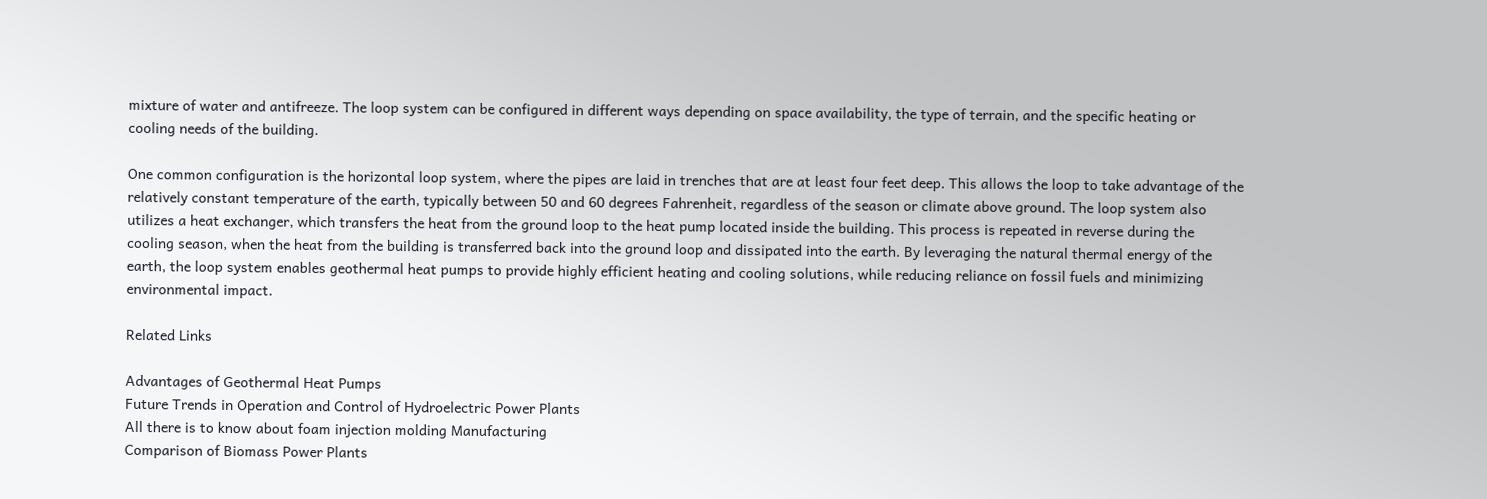mixture of water and antifreeze. The loop system can be configured in different ways depending on space availability, the type of terrain, and the specific heating or cooling needs of the building.

One common configuration is the horizontal loop system, where the pipes are laid in trenches that are at least four feet deep. This allows the loop to take advantage of the relatively constant temperature of the earth, typically between 50 and 60 degrees Fahrenheit, regardless of the season or climate above ground. The loop system also utilizes a heat exchanger, which transfers the heat from the ground loop to the heat pump located inside the building. This process is repeated in reverse during the cooling season, when the heat from the building is transferred back into the ground loop and dissipated into the earth. By leveraging the natural thermal energy of the earth, the loop system enables geothermal heat pumps to provide highly efficient heating and cooling solutions, while reducing reliance on fossil fuels and minimizing environmental impact.

Related Links

Advantages of Geothermal Heat Pumps
Future Trends in Operation and Control of Hydroelectric Power Plants
All there is to know about foam injection molding Manufacturing
Comparison of Biomass Power Plants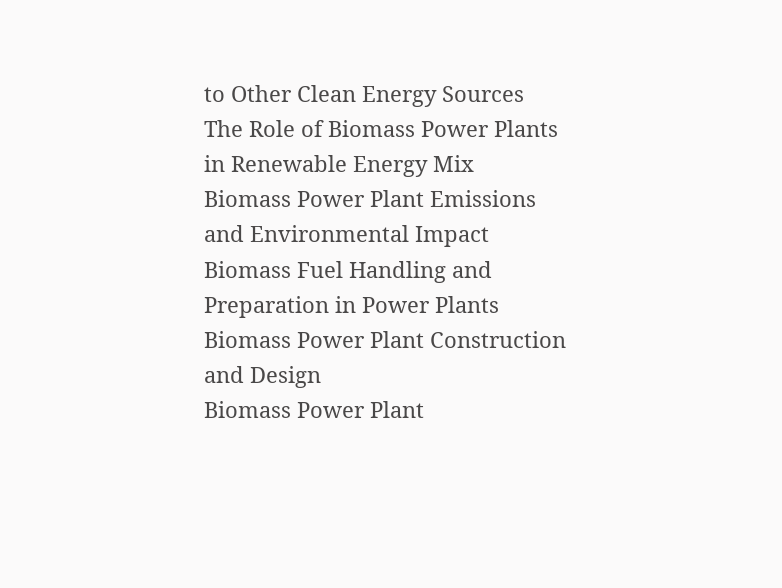to Other Clean Energy Sources
The Role of Biomass Power Plants in Renewable Energy Mix
Biomass Power Plant Emissions and Environmental Impact
Biomass Fuel Handling and Preparation in Power Plants
Biomass Power Plant Construction and Design
Biomass Power Plant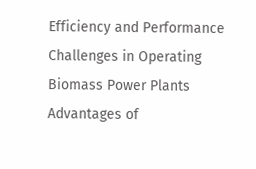Efficiency and Performance
Challenges in Operating Biomass Power Plants
Advantages of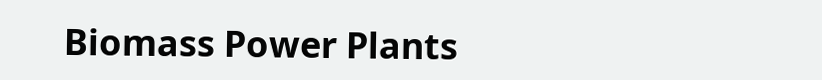Biomass Power Plants